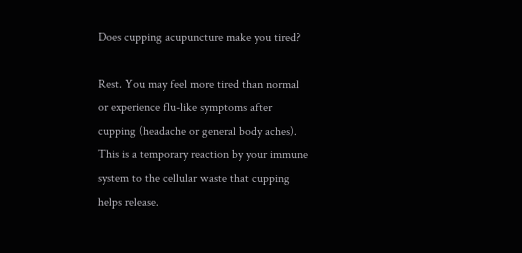Does cupping acupuncture make you tired?

Rest. You may feel more tired than normal or experience flu-like symptoms after cupping (headache or general body aches). This is a temporary reaction by your immune system to the cellular waste that cupping helps release.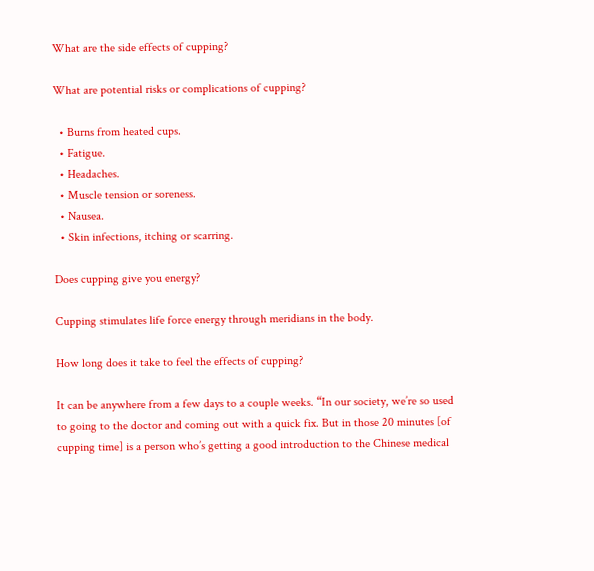What are the side effects of cupping?

What are potential risks or complications of cupping?

  • Burns from heated cups.
  • Fatigue.
  • Headaches.
  • Muscle tension or soreness.
  • Nausea.
  • Skin infections, itching or scarring.

Does cupping give you energy?

Cupping stimulates life force energy through meridians in the body.

How long does it take to feel the effects of cupping?

It can be anywhere from a few days to a couple weeks. “In our society, we’re so used to going to the doctor and coming out with a quick fix. But in those 20 minutes [of cupping time] is a person who’s getting a good introduction to the Chinese medical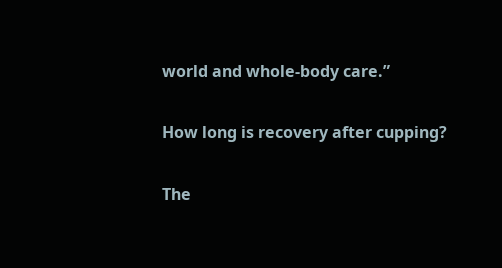world and whole-body care.”

How long is recovery after cupping?

The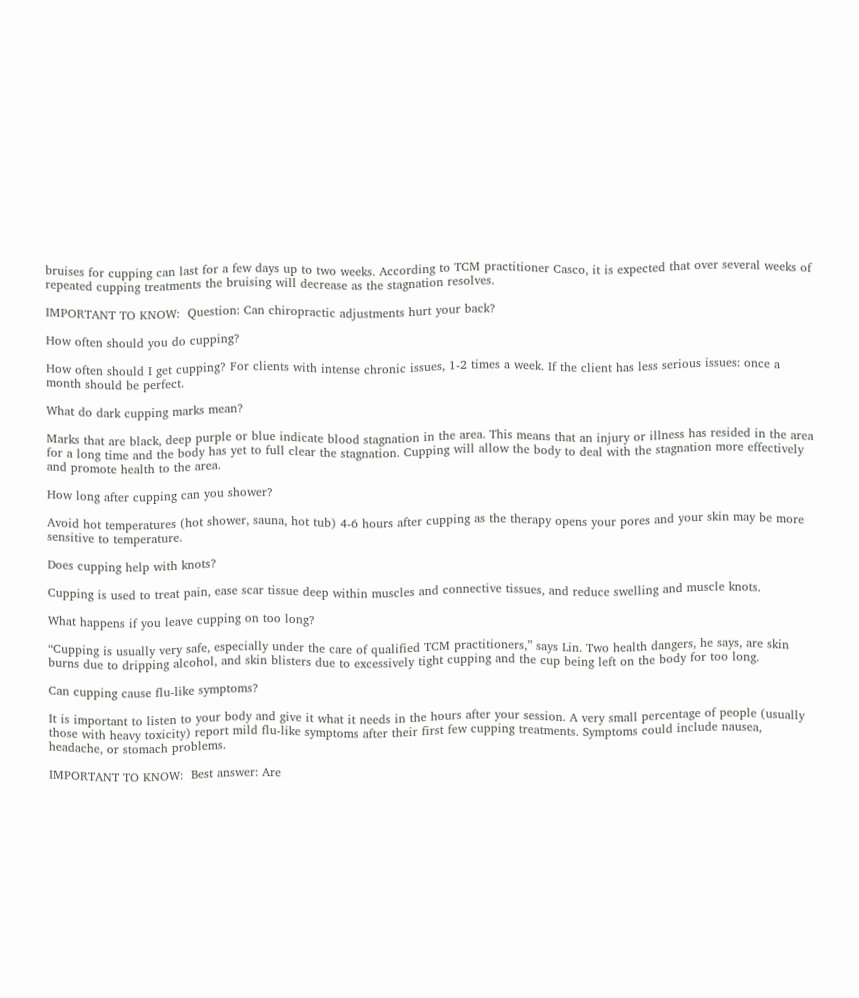bruises for cupping can last for a few days up to two weeks. According to TCM practitioner Casco, it is expected that over several weeks of repeated cupping treatments the bruising will decrease as the stagnation resolves.

IMPORTANT TO KNOW:  Question: Can chiropractic adjustments hurt your back?

How often should you do cupping?

How often should I get cupping? For clients with intense chronic issues, 1-2 times a week. If the client has less serious issues: once a month should be perfect.

What do dark cupping marks mean?

Marks that are black, deep purple or blue indicate blood stagnation in the area. This means that an injury or illness has resided in the area for a long time and the body has yet to full clear the stagnation. Cupping will allow the body to deal with the stagnation more effectively and promote health to the area.

How long after cupping can you shower?

Avoid hot temperatures (hot shower, sauna, hot tub) 4-6 hours after cupping as the therapy opens your pores and your skin may be more sensitive to temperature.

Does cupping help with knots?

Cupping is used to treat pain, ease scar tissue deep within muscles and connective tissues, and reduce swelling and muscle knots.

What happens if you leave cupping on too long?

“Cupping is usually very safe, especially under the care of qualified TCM practitioners,” says Lin. Two health dangers, he says, are skin burns due to dripping alcohol, and skin blisters due to excessively tight cupping and the cup being left on the body for too long.

Can cupping cause flu-like symptoms?

It is important to listen to your body and give it what it needs in the hours after your session. A very small percentage of people (usually those with heavy toxicity) report mild flu-like symptoms after their first few cupping treatments. Symptoms could include nausea, headache, or stomach problems.

IMPORTANT TO KNOW:  Best answer: Are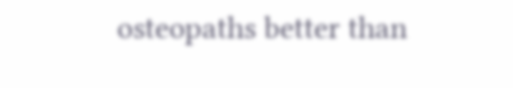osteopaths better than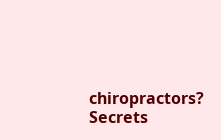chiropractors?
Secrets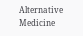Alternative Medicine